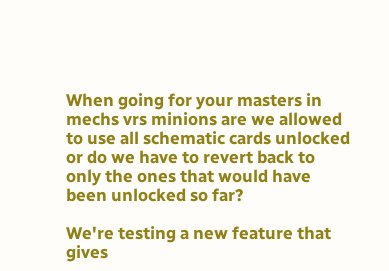When going for your masters in mechs vrs minions are we allowed to use all schematic cards unlocked or do we have to revert back to only the ones that would have been unlocked so far?

We're testing a new feature that gives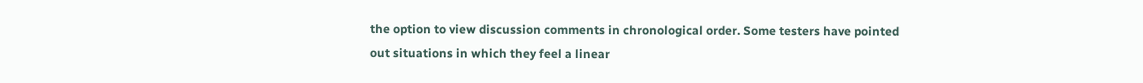the option to view discussion comments in chronological order. Some testers have pointed out situations in which they feel a linear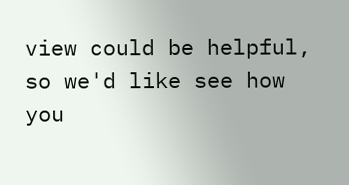view could be helpful, so we'd like see how you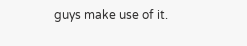guys make use of it.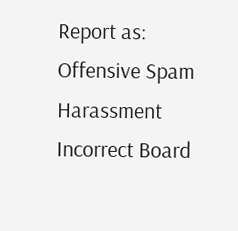Report as:
Offensive Spam Harassment Incorrect Board